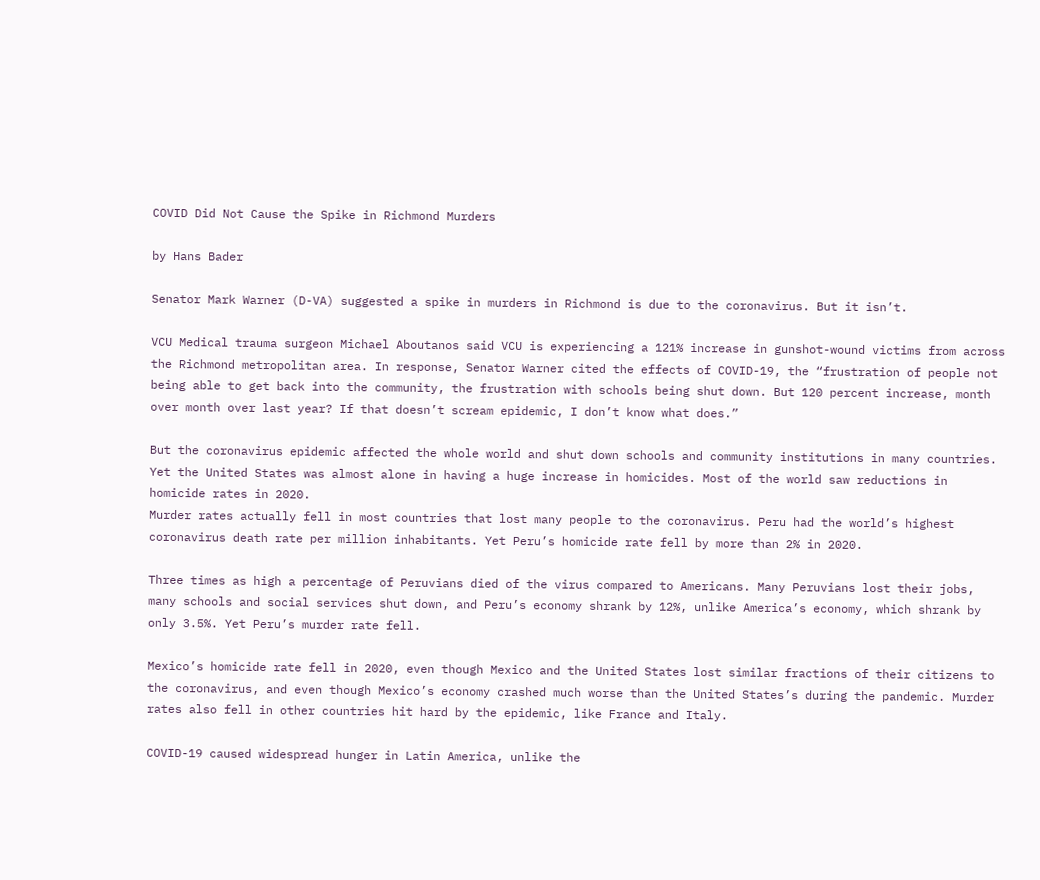COVID Did Not Cause the Spike in Richmond Murders

by Hans Bader

Senator Mark Warner (D-VA) suggested a spike in murders in Richmond is due to the coronavirus. But it isn’t.

VCU Medical trauma surgeon Michael Aboutanos said VCU is experiencing a 121% increase in gunshot-wound victims from across the Richmond metropolitan area. In response, Senator Warner cited the effects of COVID-19, the “frustration of people not being able to get back into the community, the frustration with schools being shut down. But 120 percent increase, month over month over last year? If that doesn’t scream epidemic, I don’t know what does.”

But the coronavirus epidemic affected the whole world and shut down schools and community institutions in many countries. Yet the United States was almost alone in having a huge increase in homicides. Most of the world saw reductions in homicide rates in 2020.
Murder rates actually fell in most countries that lost many people to the coronavirus. Peru had the world’s highest coronavirus death rate per million inhabitants. Yet Peru’s homicide rate fell by more than 2% in 2020.

Three times as high a percentage of Peruvians died of the virus compared to Americans. Many Peruvians lost their jobs, many schools and social services shut down, and Peru’s economy shrank by 12%, unlike America’s economy, which shrank by only 3.5%. Yet Peru’s murder rate fell.

Mexico’s homicide rate fell in 2020, even though Mexico and the United States lost similar fractions of their citizens to the coronavirus, and even though Mexico’s economy crashed much worse than the United States’s during the pandemic. Murder rates also fell in other countries hit hard by the epidemic, like France and Italy.

COVID-19 caused widespread hunger in Latin America, unlike the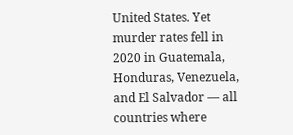United States. Yet murder rates fell in 2020 in Guatemala, Honduras, Venezuela, and El Salvador — all countries where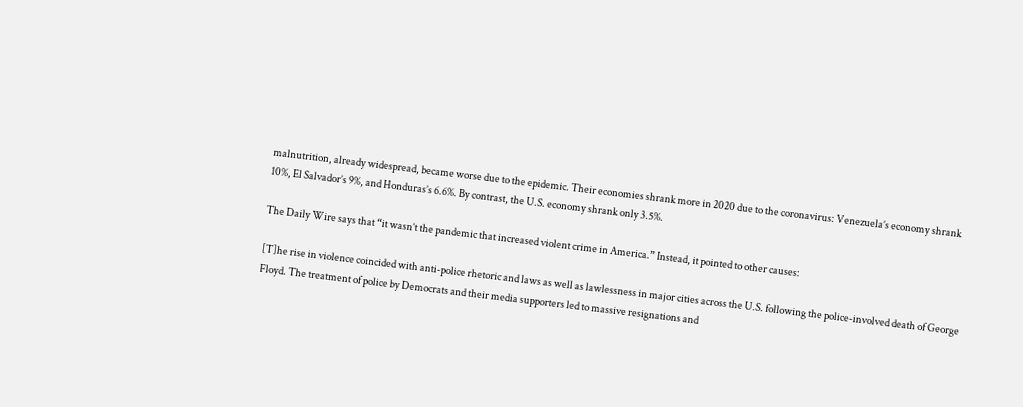malnutrition, already widespread, became worse due to the epidemic. Their economies shrank more in 2020 due to the coronavirus: Venezuela’s economy shrank 10%, El Salvador’s 9%, and Honduras’s 6.6%. By contrast, the U.S. economy shrank only 3.5%.

The Daily Wire says that “it wasn’t the pandemic that increased violent crime in America.” Instead, it pointed to other causes:

[T]he rise in violence coincided with anti-police rhetoric and laws as well as lawlessness in major cities across the U.S. following the police-involved death of George Floyd. The treatment of police by Democrats and their media supporters led to massive resignations and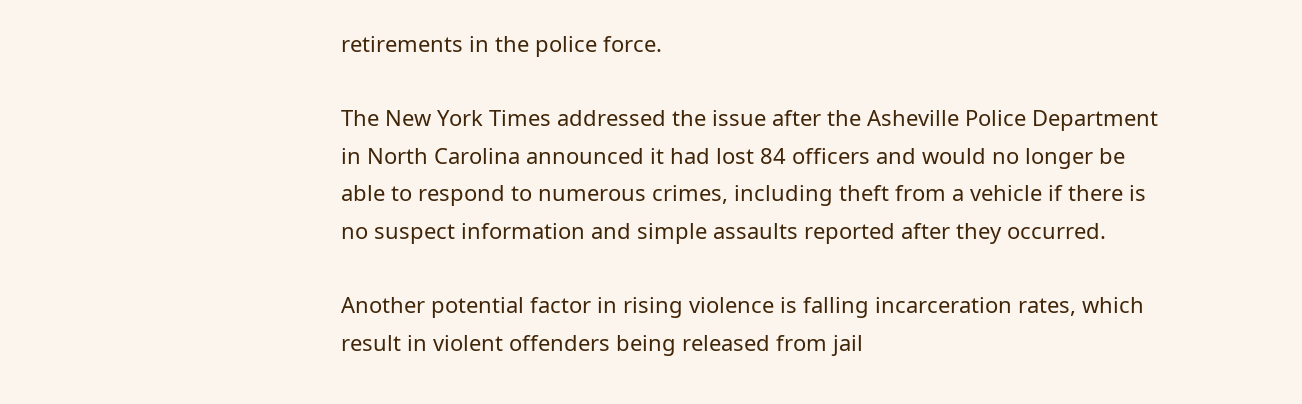retirements in the police force.

The New York Times addressed the issue after the Asheville Police Department in North Carolina announced it had lost 84 officers and would no longer be able to respond to numerous crimes, including theft from a vehicle if there is no suspect information and simple assaults reported after they occurred.

Another potential factor in rising violence is falling incarceration rates, which result in violent offenders being released from jail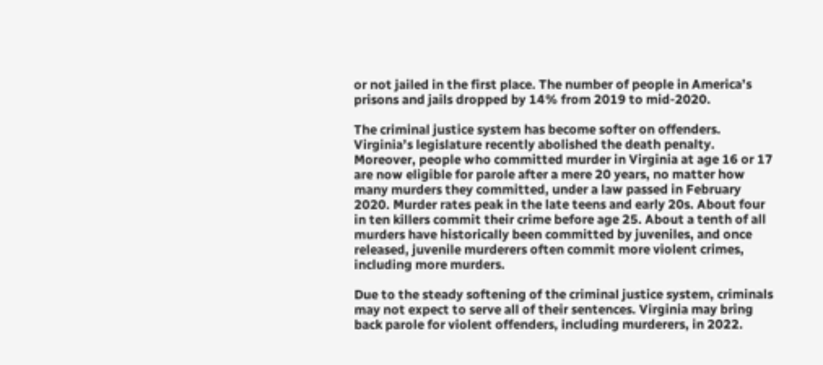or not jailed in the first place. The number of people in America’s prisons and jails dropped by 14% from 2019 to mid-2020.

The criminal justice system has become softer on offenders. Virginia’s legislature recently abolished the death penalty. Moreover, people who committed murder in Virginia at age 16 or 17 are now eligible for parole after a mere 20 years, no matter how many murders they committed, under a law passed in February 2020. Murder rates peak in the late teens and early 20s. About four in ten killers commit their crime before age 25. About a tenth of all murders have historically been committed by juveniles, and once released, juvenile murderers often commit more violent crimes, including more murders.

Due to the steady softening of the criminal justice system, criminals may not expect to serve all of their sentences. Virginia may bring back parole for violent offenders, including murderers, in 2022.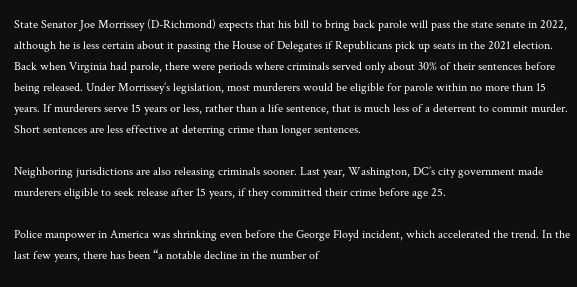State Senator Joe Morrissey (D-Richmond) expects that his bill to bring back parole will pass the state senate in 2022, although he is less certain about it passing the House of Delegates if Republicans pick up seats in the 2021 election. Back when Virginia had parole, there were periods where criminals served only about 30% of their sentences before being released. Under Morrissey’s legislation, most murderers would be eligible for parole within no more than 15 years. If murderers serve 15 years or less, rather than a life sentence, that is much less of a deterrent to commit murder. Short sentences are less effective at deterring crime than longer sentences.

Neighboring jurisdictions are also releasing criminals sooner. Last year, Washington, DC’s city government made murderers eligible to seek release after 15 years, if they committed their crime before age 25.

Police manpower in America was shrinking even before the George Floyd incident, which accelerated the trend. In the last few years, there has been “a notable decline in the number of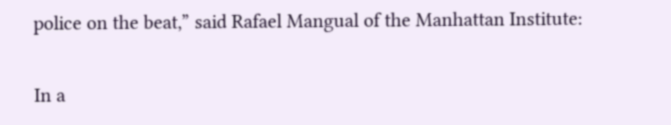police on the beat,” said Rafael Mangual of the Manhattan Institute:

In a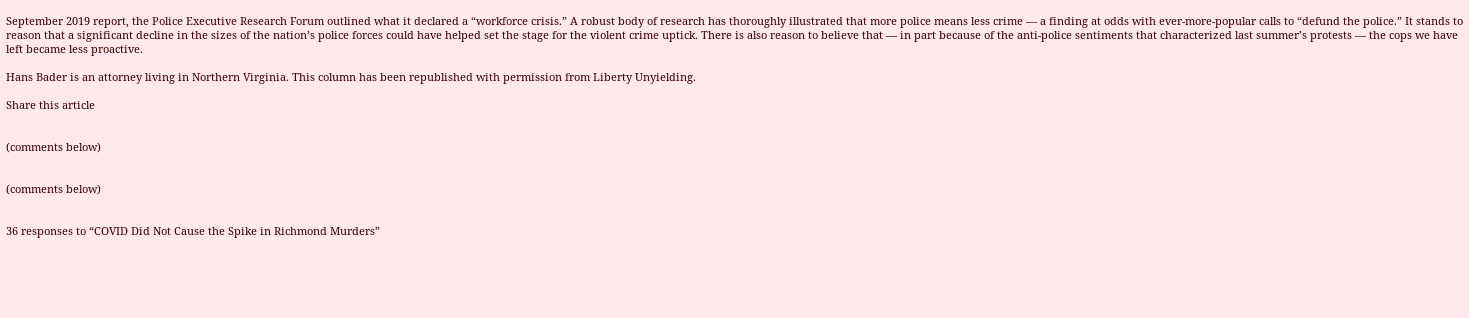September 2019 report, the Police Executive Research Forum outlined what it declared a “workforce crisis.” A robust body of research has thoroughly illustrated that more police means less crime — a finding at odds with ever-more-popular calls to “defund the police.” It stands to reason that a significant decline in the sizes of the nation’s police forces could have helped set the stage for the violent crime uptick. There is also reason to believe that — in part because of the anti-police sentiments that characterized last summer’s protests — the cops we have left became less proactive.

Hans Bader is an attorney living in Northern Virginia. This column has been republished with permission from Liberty Unyielding.

Share this article


(comments below)


(comments below)


36 responses to “COVID Did Not Cause the Spike in Richmond Murders”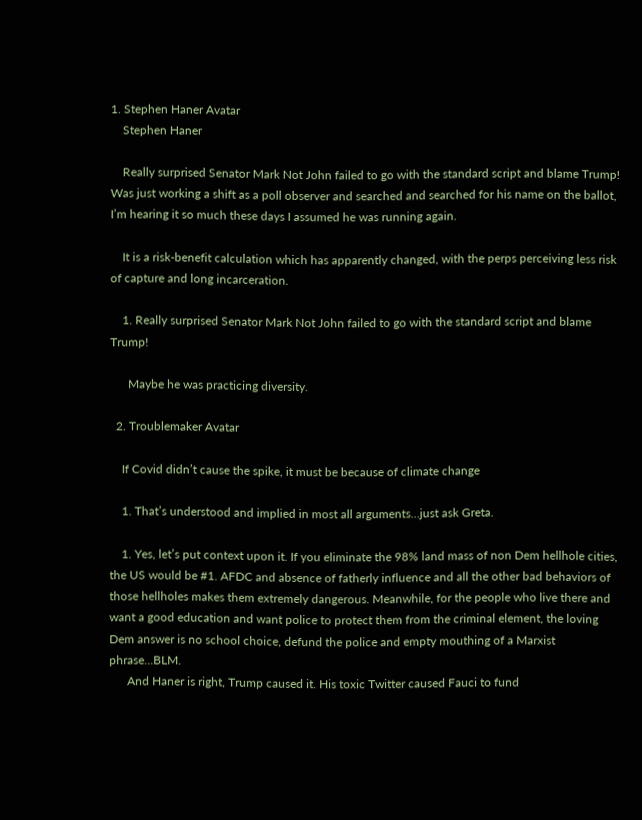1. Stephen Haner Avatar
    Stephen Haner

    Really surprised Senator Mark Not John failed to go with the standard script and blame Trump! Was just working a shift as a poll observer and searched and searched for his name on the ballot, I’m hearing it so much these days I assumed he was running again.

    It is a risk-benefit calculation which has apparently changed, with the perps perceiving less risk of capture and long incarceration.

    1. Really surprised Senator Mark Not John failed to go with the standard script and blame Trump!

      Maybe he was practicing diversity.

  2. Troublemaker Avatar

    If Covid didn’t cause the spike, it must be because of climate change

    1. That’s understood and implied in most all arguments…just ask Greta.

    1. Yes, let’s put context upon it. If you eliminate the 98% land mass of non Dem hellhole cities, the US would be #1. AFDC and absence of fatherly influence and all the other bad behaviors of those hellholes makes them extremely dangerous. Meanwhile, for the people who live there and want a good education and want police to protect them from the criminal element, the loving Dem answer is no school choice, defund the police and empty mouthing of a Marxist phrase…BLM.
      And Haner is right, Trump caused it. His toxic Twitter caused Fauci to fund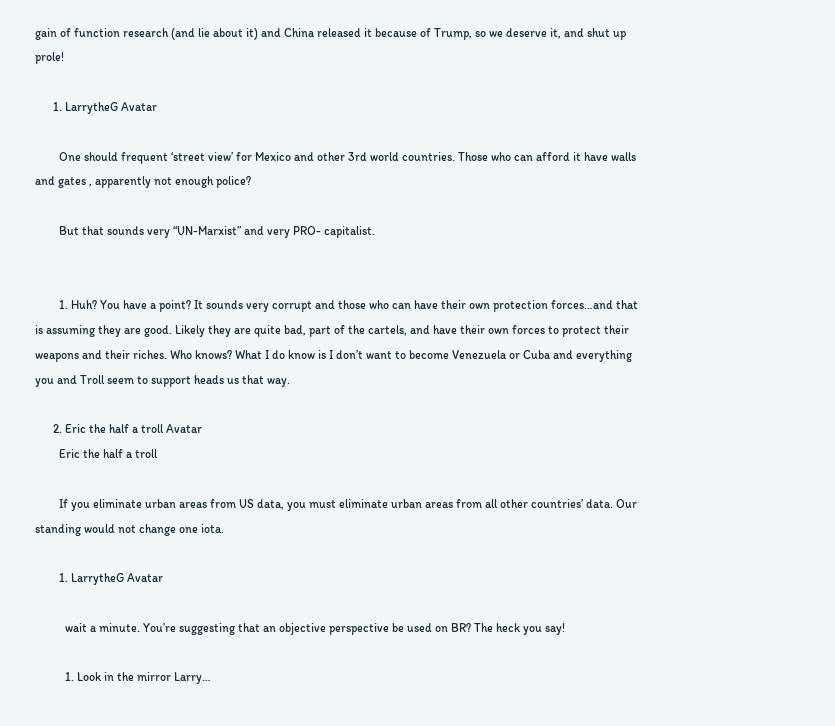gain of function research (and lie about it) and China released it because of Trump, so we deserve it, and shut up prole!

      1. LarrytheG Avatar

        One should frequent ‘street view’ for Mexico and other 3rd world countries. Those who can afford it have walls and gates , apparently not enough police?

        But that sounds very “UN-Marxist” and very PRO- capitalist.


        1. Huh? You have a point? It sounds very corrupt and those who can have their own protection forces…and that is assuming they are good. Likely they are quite bad, part of the cartels, and have their own forces to protect their weapons and their riches. Who knows? What I do know is I don’t want to become Venezuela or Cuba and everything you and Troll seem to support heads us that way.

      2. Eric the half a troll Avatar
        Eric the half a troll

        If you eliminate urban areas from US data, you must eliminate urban areas from all other countries’ data. Our standing would not change one iota.

        1. LarrytheG Avatar

          wait a minute. You’re suggesting that an objective perspective be used on BR? The heck you say!

          1. Look in the mirror Larry…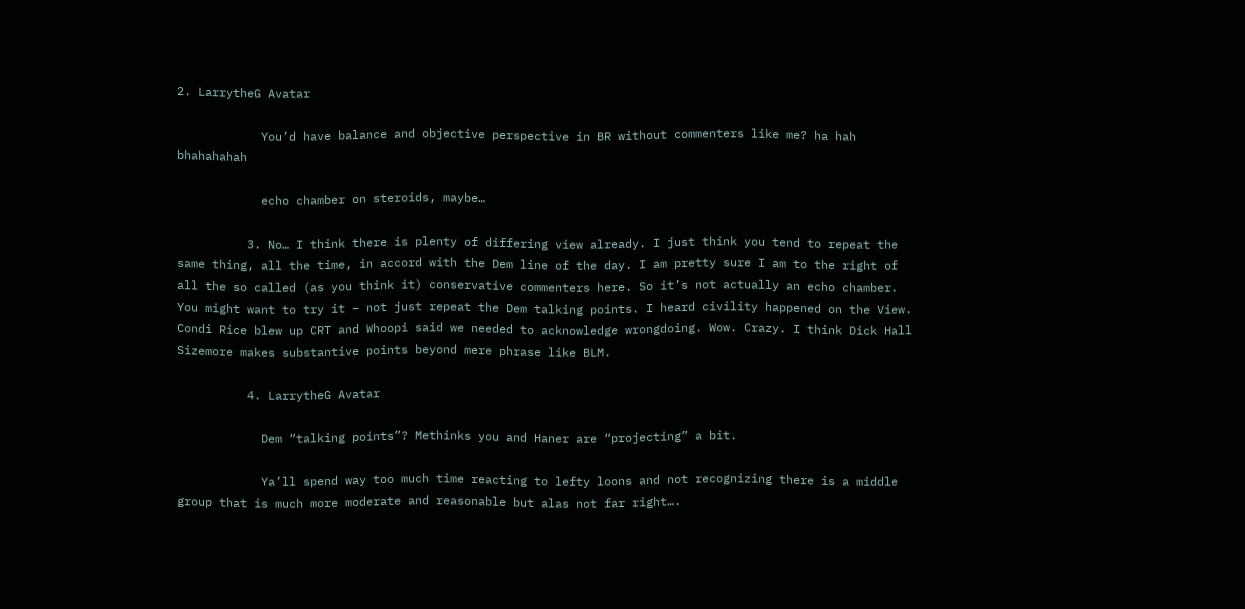2. LarrytheG Avatar

            You’d have balance and objective perspective in BR without commenters like me? ha hah bhahahahah

            echo chamber on steroids, maybe…

          3. No… I think there is plenty of differing view already. I just think you tend to repeat the same thing, all the time, in accord with the Dem line of the day. I am pretty sure I am to the right of all the so called (as you think it) conservative commenters here. So it’s not actually an echo chamber. You might want to try it – not just repeat the Dem talking points. I heard civility happened on the View. Condi Rice blew up CRT and Whoopi said we needed to acknowledge wrongdoing. Wow. Crazy. I think Dick Hall Sizemore makes substantive points beyond mere phrase like BLM.

          4. LarrytheG Avatar

            Dem “talking points”? Methinks you and Haner are “projecting” a bit.

            Ya’ll spend way too much time reacting to lefty loons and not recognizing there is a middle group that is much more moderate and reasonable but alas not far right….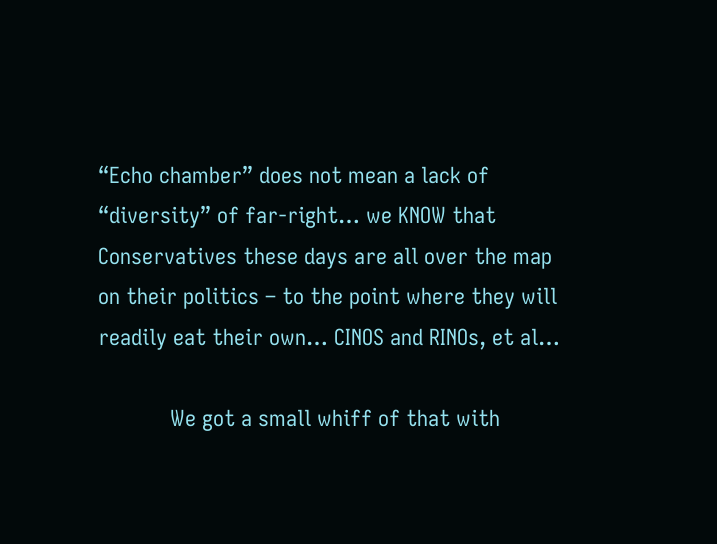“Echo chamber” does not mean a lack of “diversity” of far-right… we KNOW that Conservatives these days are all over the map on their politics – to the point where they will readily eat their own… CINOS and RINOs, et al…

            We got a small whiff of that with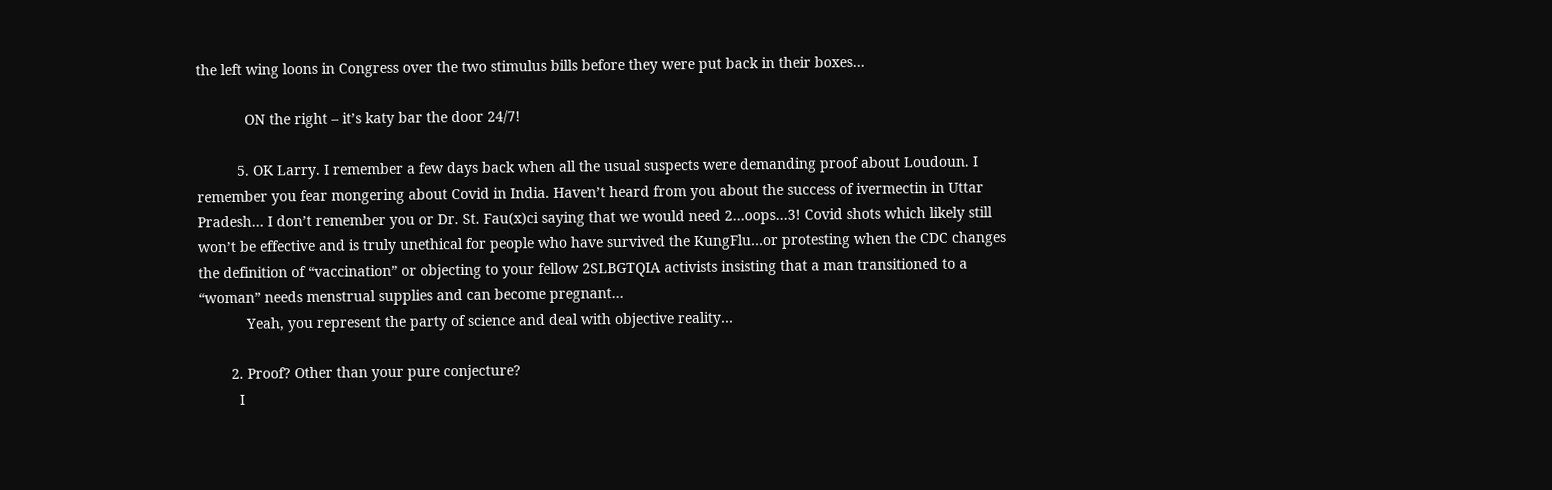the left wing loons in Congress over the two stimulus bills before they were put back in their boxes…

            ON the right – it’s katy bar the door 24/7!

          5. OK Larry. I remember a few days back when all the usual suspects were demanding proof about Loudoun. I remember you fear mongering about Covid in India. Haven’t heard from you about the success of ivermectin in Uttar Pradesh… I don’t remember you or Dr. St. Fau(x)ci saying that we would need 2…oops…3! Covid shots which likely still won’t be effective and is truly unethical for people who have survived the KungFlu…or protesting when the CDC changes the definition of “vaccination” or objecting to your fellow 2SLBGTQIA activists insisting that a man transitioned to a “woman” needs menstrual supplies and can become pregnant…
            Yeah, you represent the party of science and deal with objective reality…

        2. Proof? Other than your pure conjecture?
          I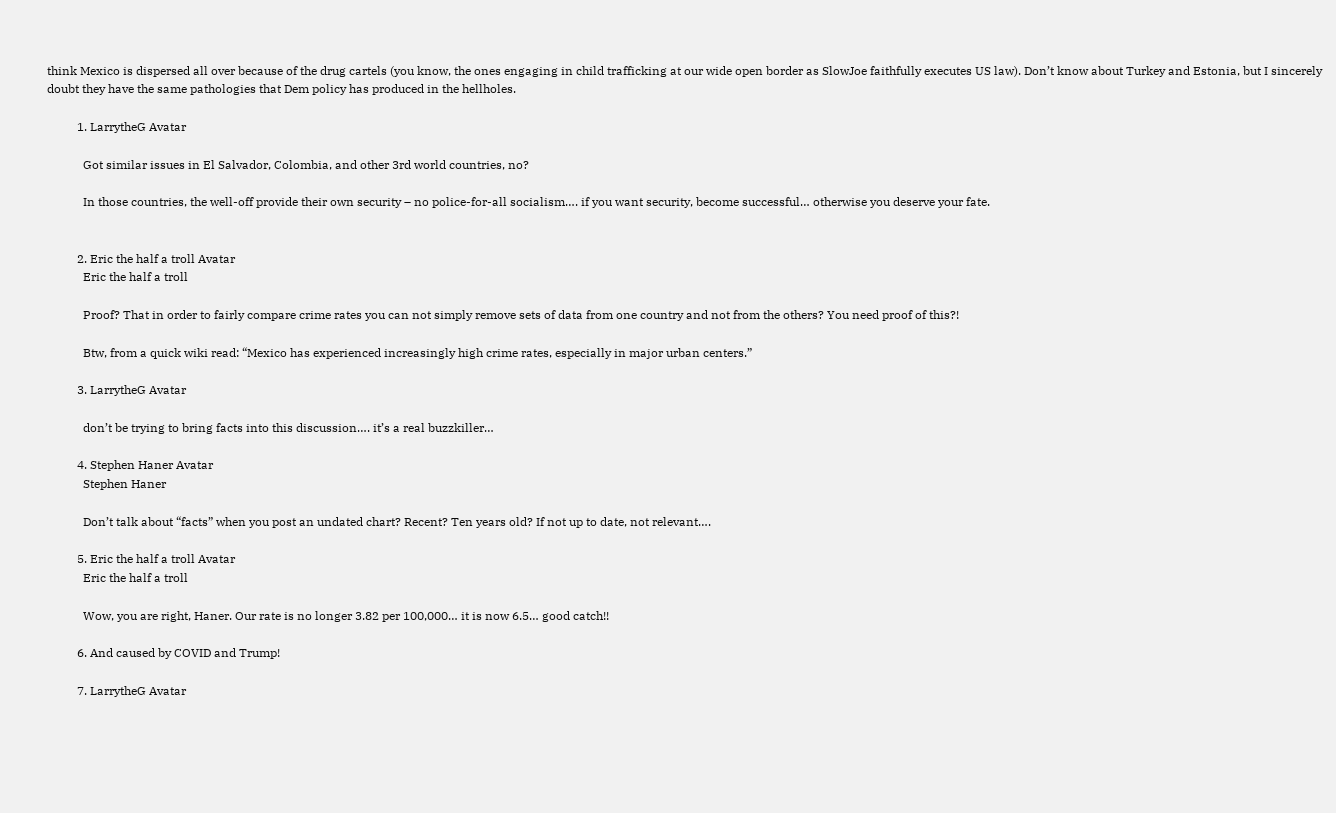think Mexico is dispersed all over because of the drug cartels (you know, the ones engaging in child trafficking at our wide open border as SlowJoe faithfully executes US law). Don’t know about Turkey and Estonia, but I sincerely doubt they have the same pathologies that Dem policy has produced in the hellholes.

          1. LarrytheG Avatar

            Got similar issues in El Salvador, Colombia, and other 3rd world countries, no?

            In those countries, the well-off provide their own security – no police-for-all socialism…. if you want security, become successful… otherwise you deserve your fate.


          2. Eric the half a troll Avatar
            Eric the half a troll

            Proof? That in order to fairly compare crime rates you can not simply remove sets of data from one country and not from the others? You need proof of this?!

            Btw, from a quick wiki read: “Mexico has experienced increasingly high crime rates, especially in major urban centers.”

          3. LarrytheG Avatar

            don’t be trying to bring facts into this discussion…. it’s a real buzzkiller…

          4. Stephen Haner Avatar
            Stephen Haner

            Don’t talk about “facts” when you post an undated chart? Recent? Ten years old? If not up to date, not relevant….

          5. Eric the half a troll Avatar
            Eric the half a troll

            Wow, you are right, Haner. Our rate is no longer 3.82 per 100,000… it is now 6.5… good catch!!

          6. And caused by COVID and Trump!

          7. LarrytheG Avatar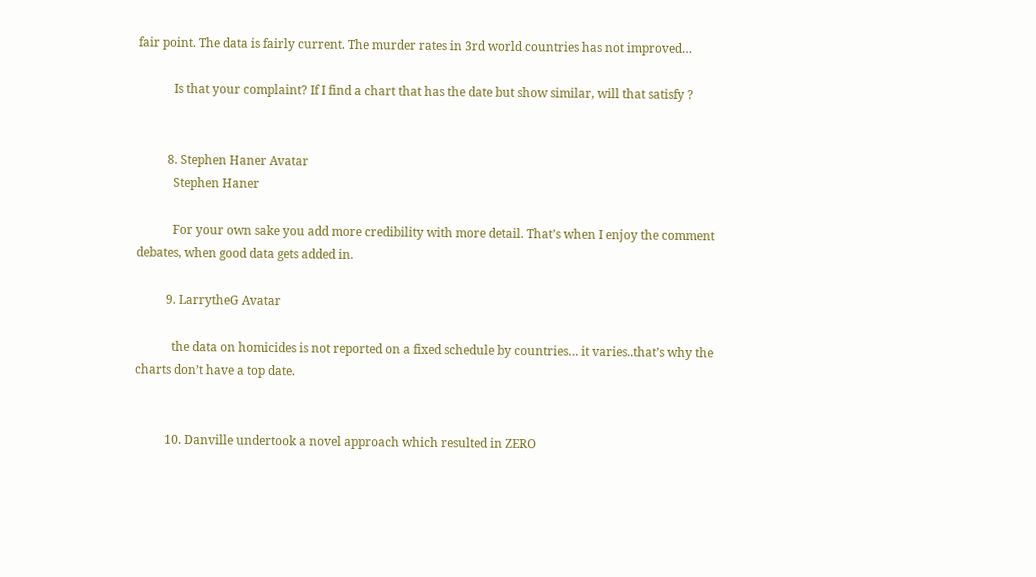fair point. The data is fairly current. The murder rates in 3rd world countries has not improved…

            Is that your complaint? If I find a chart that has the date but show similar, will that satisfy ?


          8. Stephen Haner Avatar
            Stephen Haner

            For your own sake you add more credibility with more detail. That’s when I enjoy the comment debates, when good data gets added in.

          9. LarrytheG Avatar

            the data on homicides is not reported on a fixed schedule by countries… it varies..that’s why the charts don’t have a top date.


          10. Danville undertook a novel approach which resulted in ZERO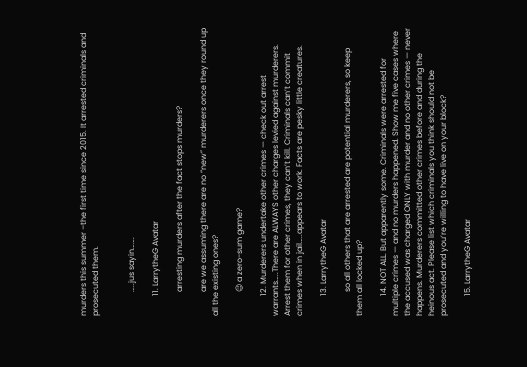murders this summer –the first time since 2015. It arrested criminals and prosecuted them.


            …..jus sayin…….

          11. LarrytheG Avatar

            arresting murders after the fact stops murders?

            are we assuming there are no “new” murderers once they round up all the existing ones?

            😉 a zero-sum game?

          12. Murderers undertake other crimes — check out arrest warrants…..There are ALWAYS other charges levied against murderers. Arrest them for other crimes, they can’t kill. Criminals can’t commit crimes when in jail…..appears to work. Facts are pesky little creatures.

          13. LarrytheG Avatar

            so all others that are arrested are potential murderers, so keep them all locked up?

          14. NOT ALL. But apparently some. Criminals were arrested for multiple crimes — and no murders happened. Show me five cases where the accused was charged ONLY with murder and no other crimes — never happens. Murderers committed other crimes before and during the heinous act. Please list which criminals you think should not be prosecuted and you’re willing to have live on your block?

          15. LarrytheG Avatar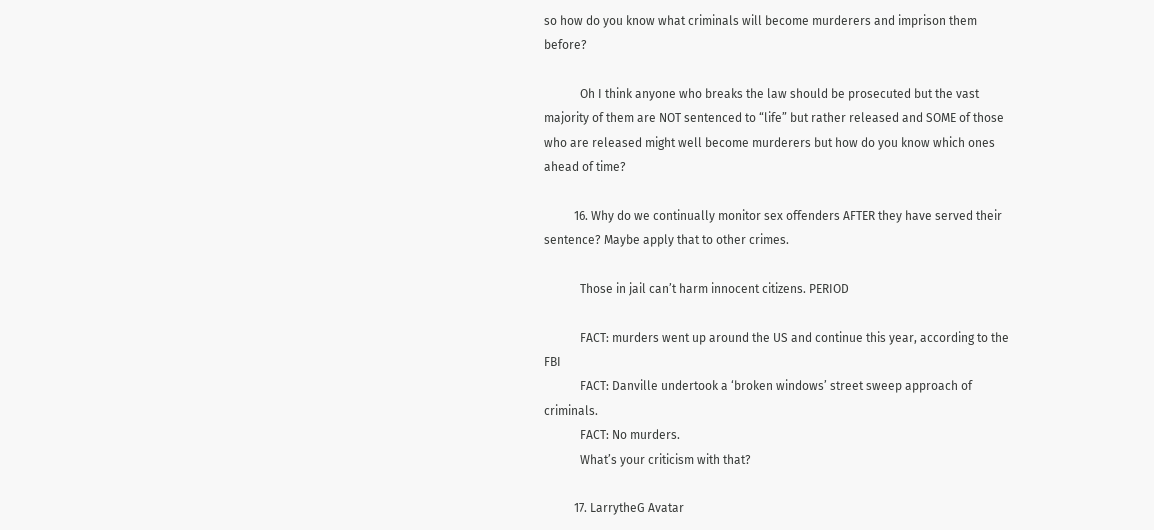so how do you know what criminals will become murderers and imprison them before?

            Oh I think anyone who breaks the law should be prosecuted but the vast majority of them are NOT sentenced to “life” but rather released and SOME of those who are released might well become murderers but how do you know which ones ahead of time?

          16. Why do we continually monitor sex offenders AFTER they have served their sentence? Maybe apply that to other crimes.

            Those in jail can’t harm innocent citizens. PERIOD

            FACT: murders went up around the US and continue this year, according to the FBI
            FACT: Danville undertook a ‘broken windows’ street sweep approach of criminals.
            FACT: No murders.
            What’s your criticism with that?

          17. LarrytheG Avatar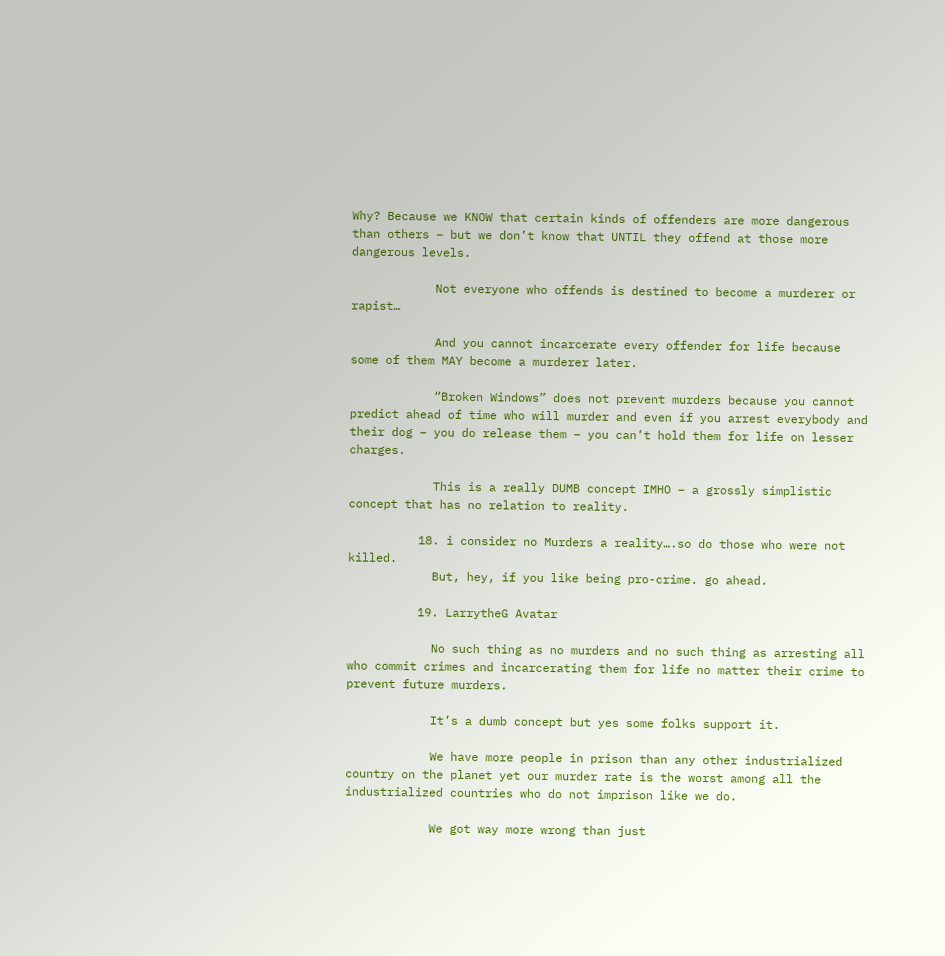Why? Because we KNOW that certain kinds of offenders are more dangerous than others – but we don’t know that UNTIL they offend at those more dangerous levels.

            Not everyone who offends is destined to become a murderer or rapist…

            And you cannot incarcerate every offender for life because some of them MAY become a murderer later.

            “Broken Windows” does not prevent murders because you cannot predict ahead of time who will murder and even if you arrest everybody and their dog – you do release them – you can’t hold them for life on lesser charges.

            This is a really DUMB concept IMHO – a grossly simplistic concept that has no relation to reality.

          18. i consider no Murders a reality….so do those who were not killed.
            But, hey, if you like being pro-crime. go ahead.

          19. LarrytheG Avatar

            No such thing as no murders and no such thing as arresting all who commit crimes and incarcerating them for life no matter their crime to prevent future murders.

            It’s a dumb concept but yes some folks support it.

            We have more people in prison than any other industrialized country on the planet yet our murder rate is the worst among all the industrialized countries who do not imprison like we do.

            We got way more wrong than just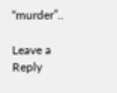“murder”..

Leave a Reply